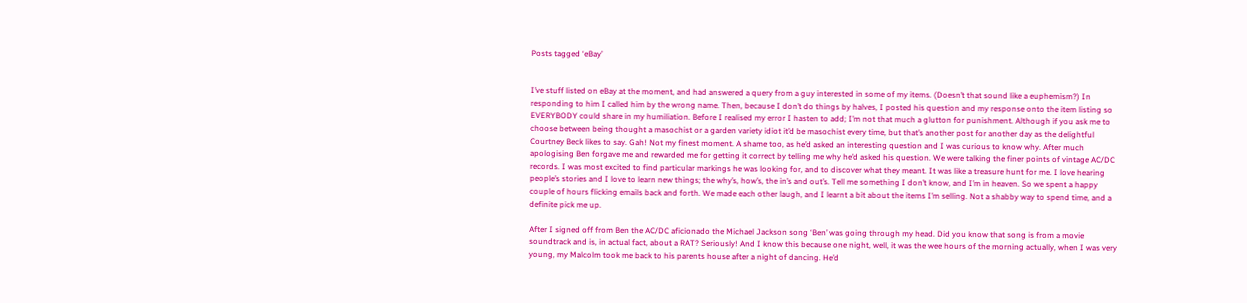Posts tagged ‘eBay’


I’ve stuff listed on eBay at the moment, and had answered a query from a guy interested in some of my items. (Doesn’t that sound like a euphemism?) In responding to him I called him by the wrong name. Then, because I don’t do things by halves, I posted his question and my response onto the item listing so EVERYBODY could share in my humiliation. Before I realised my error I hasten to add; I’m not that much a glutton for punishment. Although if you ask me to choose between being thought a masochist or a garden variety idiot it’d be masochist every time, but that’s another post for another day as the delightful Courtney Beck likes to say. Gah! Not my finest moment. A shame too, as he’d asked an interesting question and I was curious to know why. After much apologising Ben forgave me and rewarded me for getting it correct by telling me why he’d asked his question. We were talking the finer points of vintage AC/DC records. I was most excited to find particular markings he was looking for, and to discover what they meant. It was like a treasure hunt for me. I love hearing people’s stories and I love to learn new things; the why’s, how’s, the in’s and out’s. Tell me something I don’t know, and I’m in heaven. So we spent a happy couple of hours flicking emails back and forth. We made each other laugh, and I learnt a bit about the items I’m selling. Not a shabby way to spend time, and a definite pick me up.

After I signed off from Ben the AC/DC aficionado the Michael Jackson song ‘Ben’ was going through my head. Did you know that song is from a movie soundtrack and is, in actual fact, about a RAT? Seriously! And I know this because one night, well, it was the wee hours of the morning actually, when I was very young, my Malcolm took me back to his parents house after a night of dancing. He’d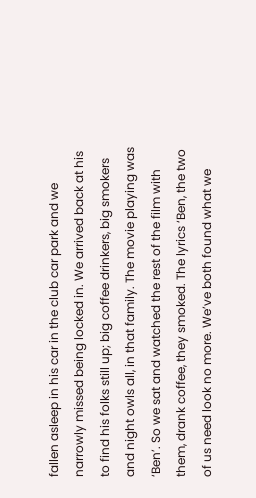fallen asleep in his car in the club car park and we narrowly missed being locked in. We arrived back at his to find his folks still up; big coffee drinkers, big smokers and night owls all, in that family. The movie playing was ‘Ben’. So we sat and watched the rest of the film with them, drank coffee, they smoked. The lyrics ‘Ben, the two of us need look no more. We’ve both found what we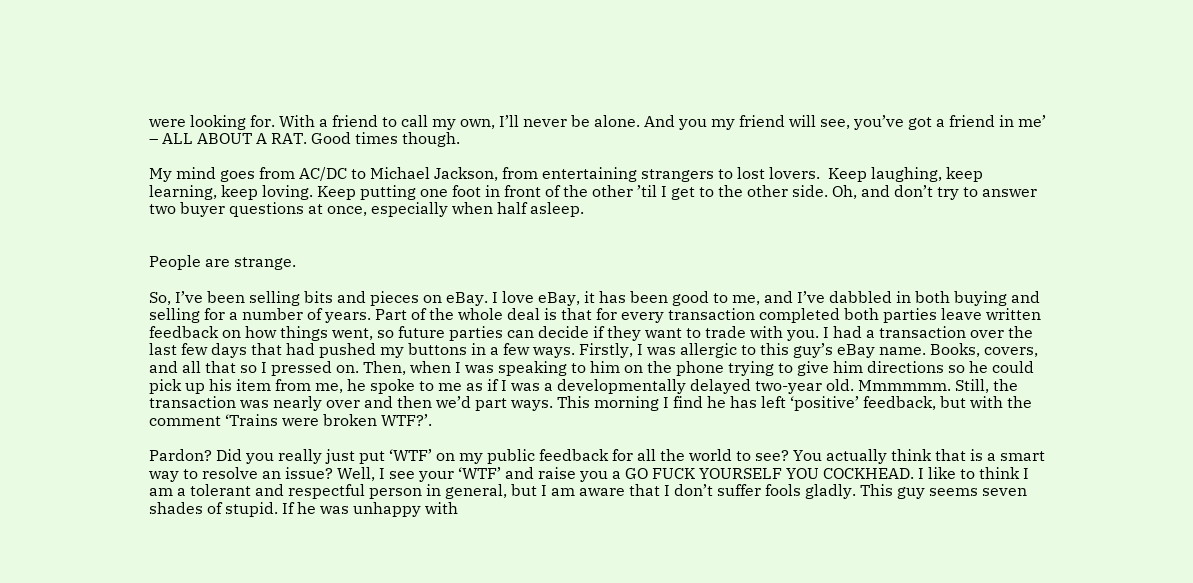were looking for. With a friend to call my own, I’ll never be alone. And you my friend will see, you’ve got a friend in me’ – ALL ABOUT A RAT. Good times though.

My mind goes from AC/DC to Michael Jackson, from entertaining strangers to lost lovers.  Keep laughing, keep learning, keep loving. Keep putting one foot in front of the other ’til I get to the other side. Oh, and don’t try to answer two buyer questions at once, especially when half asleep.


People are strange.

So, I’ve been selling bits and pieces on eBay. I love eBay, it has been good to me, and I’ve dabbled in both buying and selling for a number of years. Part of the whole deal is that for every transaction completed both parties leave written feedback on how things went, so future parties can decide if they want to trade with you. I had a transaction over the last few days that had pushed my buttons in a few ways. Firstly, I was allergic to this guy’s eBay name. Books, covers, and all that so I pressed on. Then, when I was speaking to him on the phone trying to give him directions so he could pick up his item from me, he spoke to me as if I was a developmentally delayed two-year old. Mmmmmm. Still, the transaction was nearly over and then we’d part ways. This morning I find he has left ‘positive’ feedback, but with the comment ‘Trains were broken WTF?’.

Pardon? Did you really just put ‘WTF’ on my public feedback for all the world to see? You actually think that is a smart way to resolve an issue? Well, I see your ‘WTF’ and raise you a GO FUCK YOURSELF YOU COCKHEAD. I like to think I am a tolerant and respectful person in general, but I am aware that I don’t suffer fools gladly. This guy seems seven shades of stupid. If he was unhappy with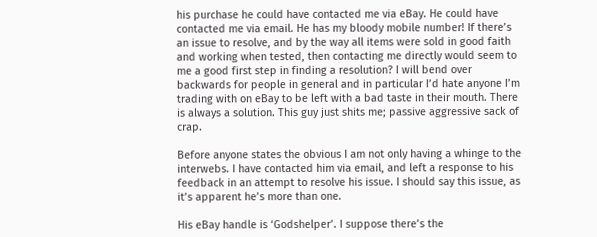his purchase he could have contacted me via eBay. He could have contacted me via email. He has my bloody mobile number! If there’s an issue to resolve, and by the way all items were sold in good faith and working when tested, then contacting me directly would seem to me a good first step in finding a resolution? I will bend over backwards for people in general and in particular I’d hate anyone I’m trading with on eBay to be left with a bad taste in their mouth. There is always a solution. This guy just shits me; passive aggressive sack of crap.

Before anyone states the obvious I am not only having a whinge to the interwebs. I have contacted him via email, and left a response to his feedback in an attempt to resolve his issue. I should say this issue, as it’s apparent he’s more than one.

His eBay handle is ‘Godshelper’. I suppose there’s the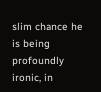slim chance he is being profoundly ironic, in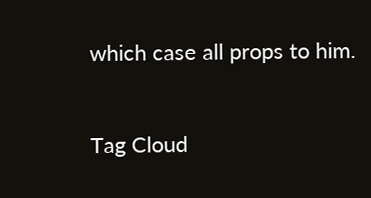which case all props to him.


Tag Cloud